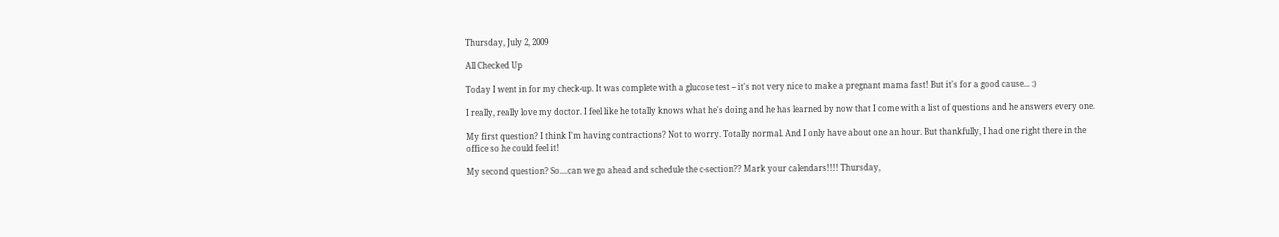Thursday, July 2, 2009

All Checked Up

Today I went in for my check-up. It was complete with a glucose test -- it's not very nice to make a pregnant mama fast! But it's for a good cause... :)

I really, really love my doctor. I feel like he totally knows what he's doing and he has learned by now that I come with a list of questions and he answers every one.

My first question? I think I'm having contractions? Not to worry. Totally normal. And I only have about one an hour. But thankfully, I had one right there in the office so he could feel it!

My second question? So....can we go ahead and schedule the c-section?? Mark your calendars!!!! Thursday,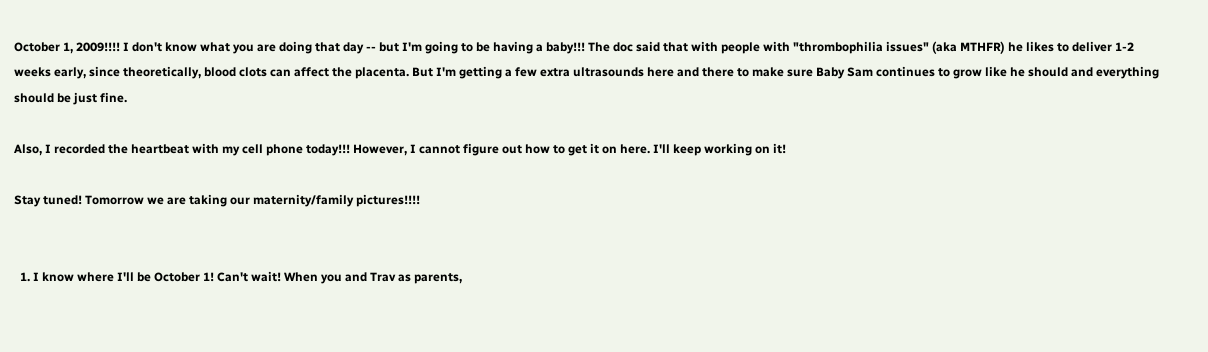October 1, 2009!!!! I don't know what you are doing that day -- but I'm going to be having a baby!!! The doc said that with people with "thrombophilia issues" (aka MTHFR) he likes to deliver 1-2 weeks early, since theoretically, blood clots can affect the placenta. But I'm getting a few extra ultrasounds here and there to make sure Baby Sam continues to grow like he should and everything should be just fine.

Also, I recorded the heartbeat with my cell phone today!!! However, I cannot figure out how to get it on here. I'll keep working on it!

Stay tuned! Tomorrow we are taking our maternity/family pictures!!!!


  1. I know where I'll be October 1! Can't wait! When you and Trav as parents,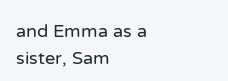and Emma as a sister, Sam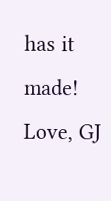has it made! Love, GJ